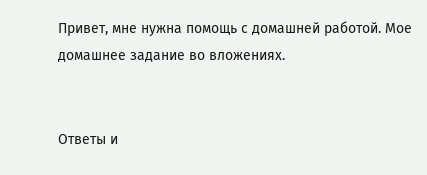Привет, мне нужна помощь с домашней работой. Мое домашнее задание во вложениях.


Ответы и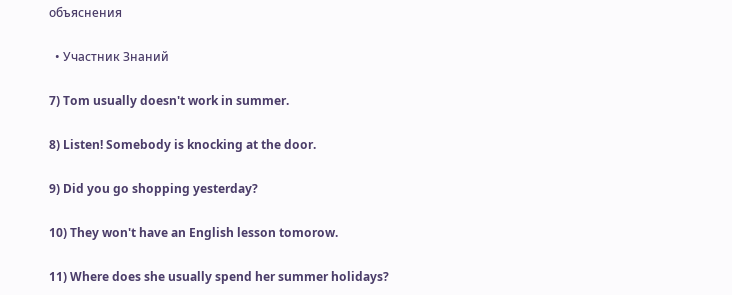объяснения

  • Участник Знаний

7) Tom usually doesn't work in summer.

8) Listen! Somebody is knocking at the door.

9) Did you go shopping yesterday?

10) They won't have an English lesson tomorow.

11) Where does she usually spend her summer holidays?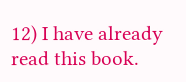12) I have already read this book.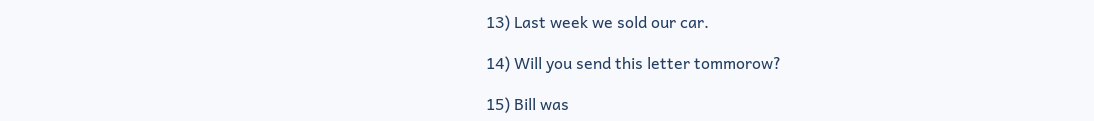13) Last week we sold our car.

14) Will you send this letter tommorow?

15) Bill was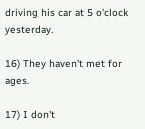driving his car at 5 o'clock yesterday.

16) They haven't met for ages.

17) I don't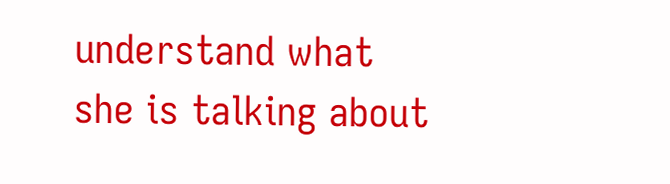understand what she is talking about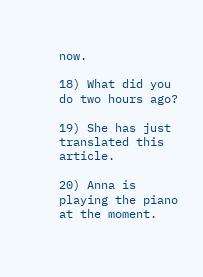now.

18) What did you do two hours ago?

19) She has just translated this article.

20) Anna is playing the piano at the moment.